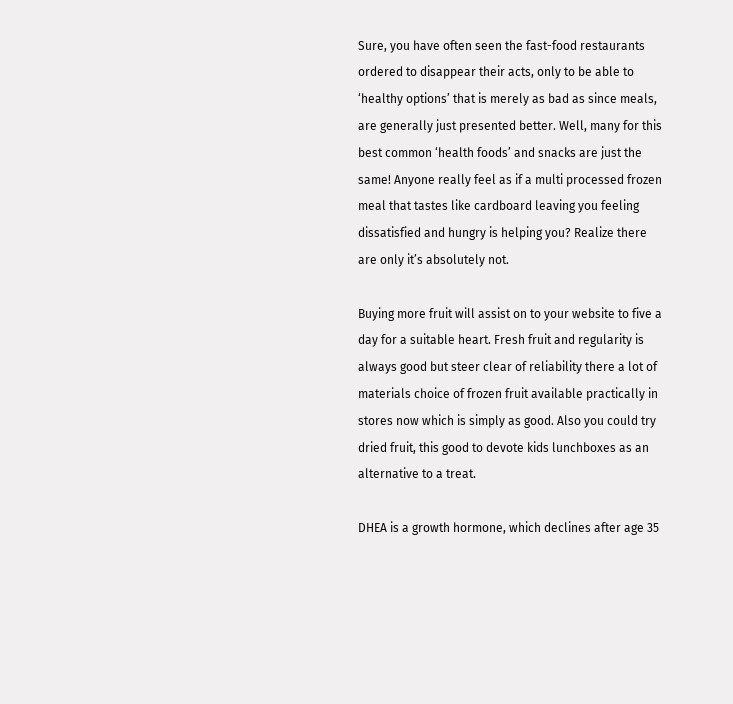Sure, you have often seen the fast-food restaurants ordered to disappear their acts, only to be able to ‘healthy options’ that is merely as bad as since meals, are generally just presented better. Well, many for this best common ‘health foods’ and snacks are just the same! Anyone really feel as if a multi processed frozen meal that tastes like cardboard leaving you feeling dissatisfied and hungry is helping you? Realize there are only it’s absolutely not.

Buying more fruit will assist on to your website to five a day for a suitable heart. Fresh fruit and regularity is always good but steer clear of reliability there a lot of materials choice of frozen fruit available practically in stores now which is simply as good. Also you could try dried fruit, this good to devote kids lunchboxes as an alternative to a treat.

DHEA is a growth hormone, which declines after age 35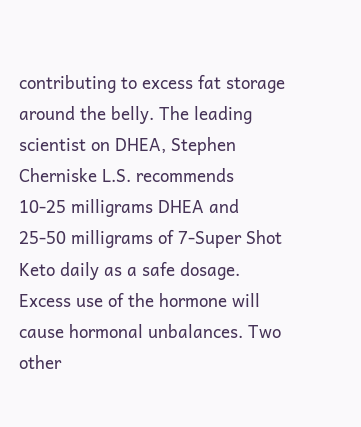contributing to excess fat storage around the belly. The leading scientist on DHEA, Stephen Cherniske L.S. recommends 10-25 milligrams DHEA and 25-50 milligrams of 7-Super Shot Keto daily as a safe dosage. Excess use of the hormone will cause hormonal unbalances. Two other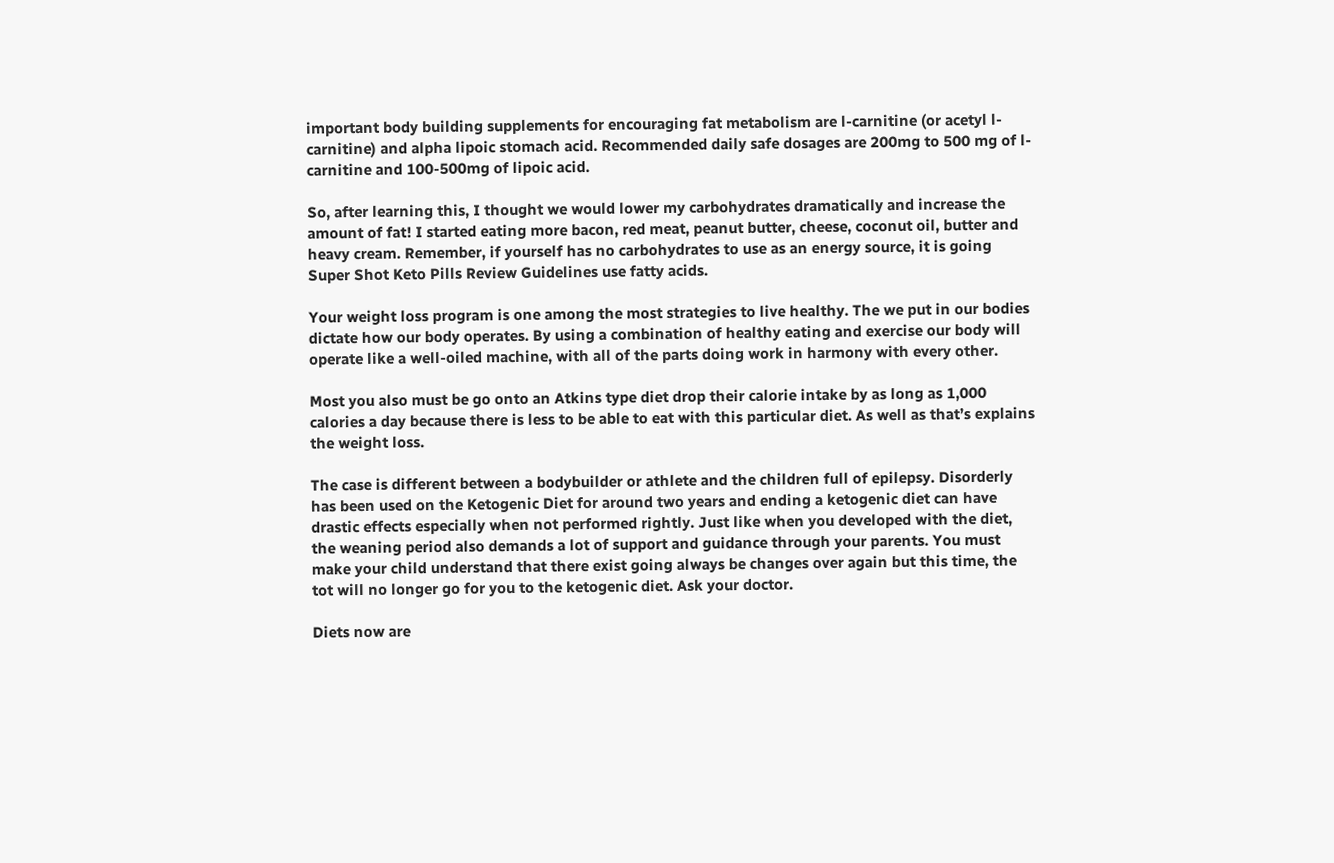important body building supplements for encouraging fat metabolism are l-carnitine (or acetyl l-carnitine) and alpha lipoic stomach acid. Recommended daily safe dosages are 200mg to 500 mg of l-carnitine and 100-500mg of lipoic acid.

So, after learning this, I thought we would lower my carbohydrates dramatically and increase the amount of fat! I started eating more bacon, red meat, peanut butter, cheese, coconut oil, butter and heavy cream. Remember, if yourself has no carbohydrates to use as an energy source, it is going Super Shot Keto Pills Review Guidelines use fatty acids.

Your weight loss program is one among the most strategies to live healthy. The we put in our bodies dictate how our body operates. By using a combination of healthy eating and exercise our body will operate like a well-oiled machine, with all of the parts doing work in harmony with every other.

Most you also must be go onto an Atkins type diet drop their calorie intake by as long as 1,000 calories a day because there is less to be able to eat with this particular diet. As well as that’s explains the weight loss.

The case is different between a bodybuilder or athlete and the children full of epilepsy. Disorderly has been used on the Ketogenic Diet for around two years and ending a ketogenic diet can have drastic effects especially when not performed rightly. Just like when you developed with the diet, the weaning period also demands a lot of support and guidance through your parents. You must make your child understand that there exist going always be changes over again but this time, the tot will no longer go for you to the ketogenic diet. Ask your doctor.

Diets now are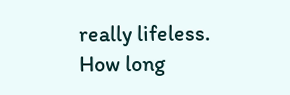really lifeless. How long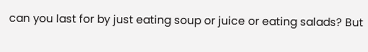can you last for by just eating soup or juice or eating salads? But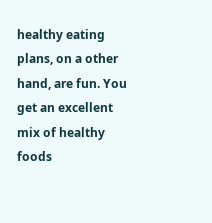healthy eating plans, on a other hand, are fun. You get an excellent mix of healthy foods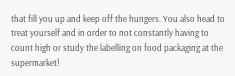that fill you up and keep off the hungers. You also head to treat yourself and in order to not constantly having to count high or study the labelling on food packaging at the supermarket!